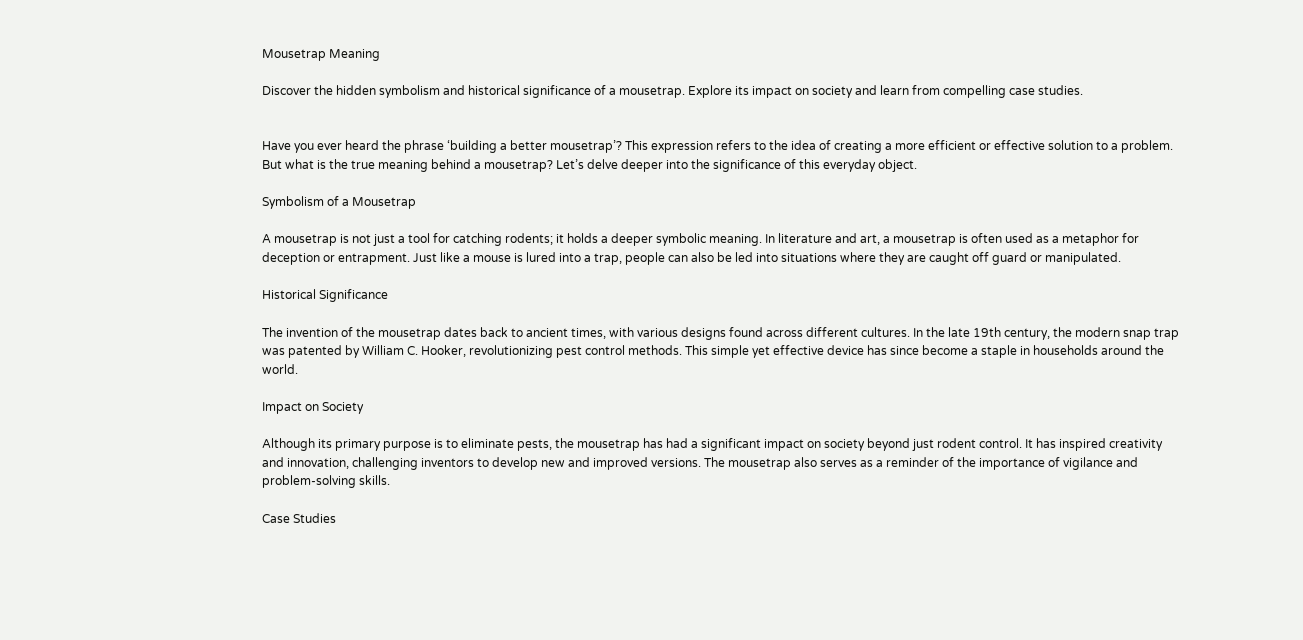Mousetrap Meaning

Discover the hidden symbolism and historical significance of a mousetrap. Explore its impact on society and learn from compelling case studies.


Have you ever heard the phrase ‘building a better mousetrap’? This expression refers to the idea of creating a more efficient or effective solution to a problem. But what is the true meaning behind a mousetrap? Let’s delve deeper into the significance of this everyday object.

Symbolism of a Mousetrap

A mousetrap is not just a tool for catching rodents; it holds a deeper symbolic meaning. In literature and art, a mousetrap is often used as a metaphor for deception or entrapment. Just like a mouse is lured into a trap, people can also be led into situations where they are caught off guard or manipulated.

Historical Significance

The invention of the mousetrap dates back to ancient times, with various designs found across different cultures. In the late 19th century, the modern snap trap was patented by William C. Hooker, revolutionizing pest control methods. This simple yet effective device has since become a staple in households around the world.

Impact on Society

Although its primary purpose is to eliminate pests, the mousetrap has had a significant impact on society beyond just rodent control. It has inspired creativity and innovation, challenging inventors to develop new and improved versions. The mousetrap also serves as a reminder of the importance of vigilance and problem-solving skills.

Case Studies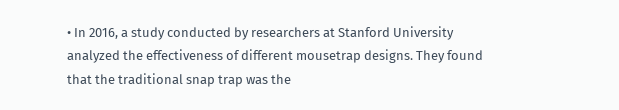• In 2016, a study conducted by researchers at Stanford University analyzed the effectiveness of different mousetrap designs. They found that the traditional snap trap was the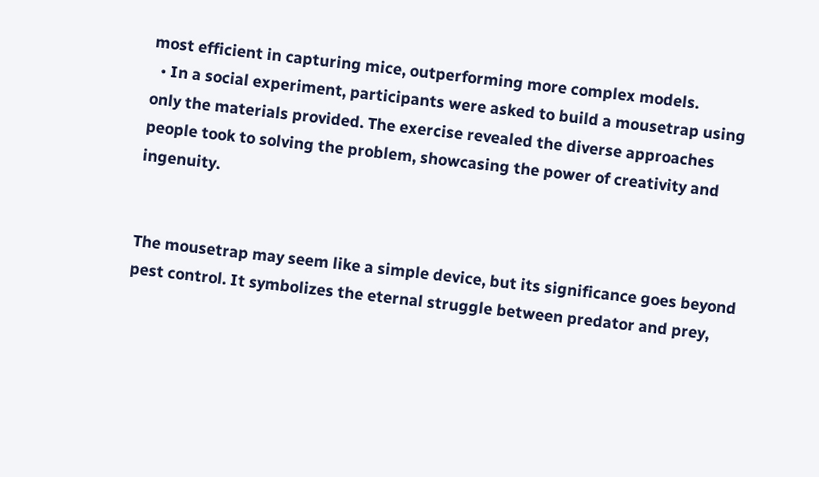most efficient in capturing mice, outperforming more complex models.
  • In a social experiment, participants were asked to build a mousetrap using only the materials provided. The exercise revealed the diverse approaches people took to solving the problem, showcasing the power of creativity and ingenuity.


The mousetrap may seem like a simple device, but its significance goes beyond pest control. It symbolizes the eternal struggle between predator and prey,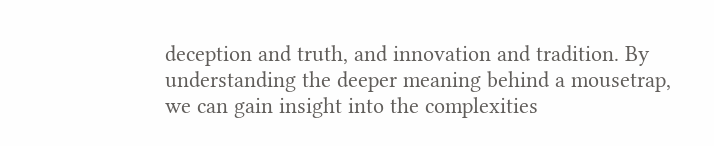deception and truth, and innovation and tradition. By understanding the deeper meaning behind a mousetrap, we can gain insight into the complexities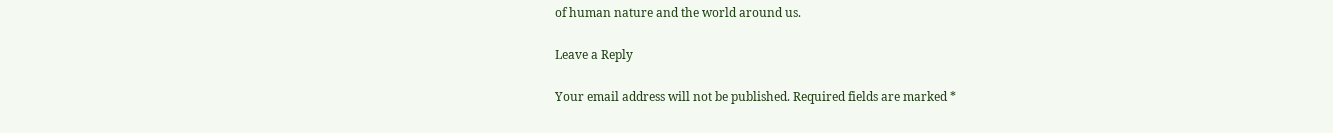of human nature and the world around us.

Leave a Reply

Your email address will not be published. Required fields are marked *